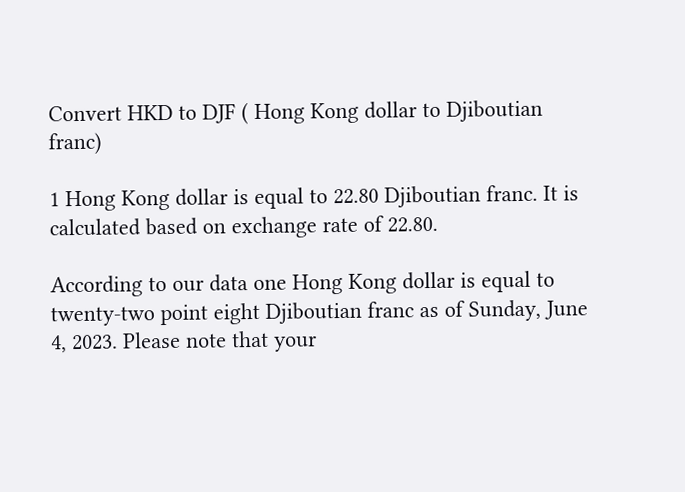Convert HKD to DJF ( Hong Kong dollar to Djiboutian franc)

1 Hong Kong dollar is equal to 22.80 Djiboutian franc. It is calculated based on exchange rate of 22.80.

According to our data one Hong Kong dollar is equal to twenty-two point eight Djiboutian franc as of Sunday, June 4, 2023. Please note that your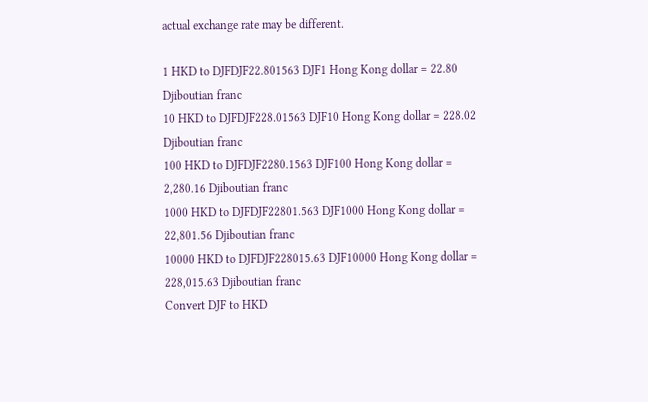actual exchange rate may be different.

1 HKD to DJFDJF22.801563 DJF1 Hong Kong dollar = 22.80 Djiboutian franc
10 HKD to DJFDJF228.01563 DJF10 Hong Kong dollar = 228.02 Djiboutian franc
100 HKD to DJFDJF2280.1563 DJF100 Hong Kong dollar = 2,280.16 Djiboutian franc
1000 HKD to DJFDJF22801.563 DJF1000 Hong Kong dollar = 22,801.56 Djiboutian franc
10000 HKD to DJFDJF228015.63 DJF10000 Hong Kong dollar = 228,015.63 Djiboutian franc
Convert DJF to HKD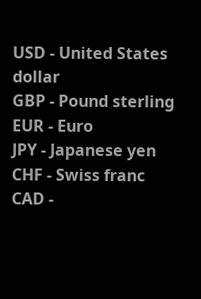USD - United States dollar
GBP - Pound sterling
EUR - Euro
JPY - Japanese yen
CHF - Swiss franc
CAD -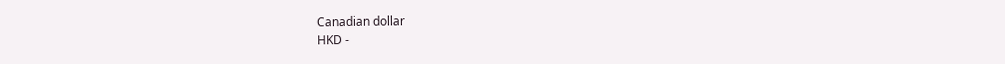Canadian dollar
HKD -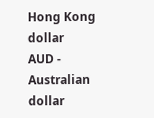Hong Kong dollar
AUD - Australian dollar